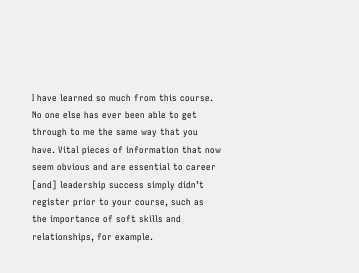I have learned so much from this course. No one else has ever been able to get through to me the same way that you have. Vital pieces of information that now seem obvious and are essential to career [and] leadership success simply didn’t register prior to your course, such as the importance of soft skills and relationships, for example.